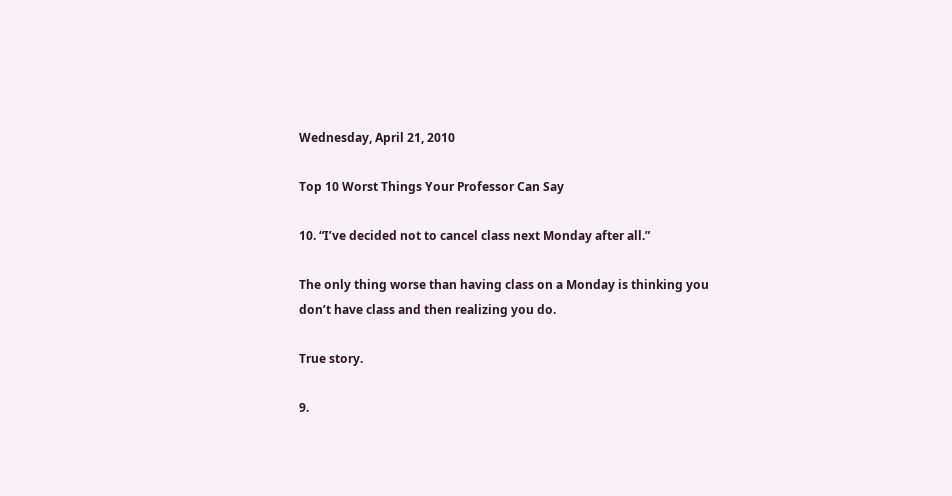Wednesday, April 21, 2010

Top 10 Worst Things Your Professor Can Say

10. “I’ve decided not to cancel class next Monday after all.”

The only thing worse than having class on a Monday is thinking you don’t have class and then realizing you do.

True story.

9.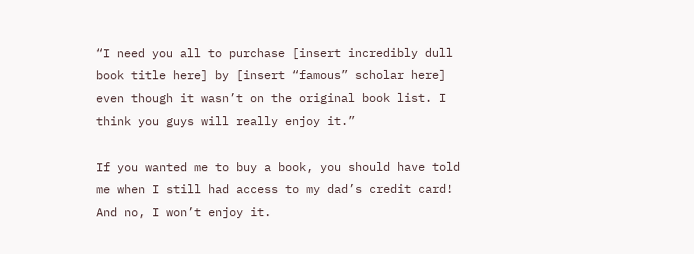“I need you all to purchase [insert incredibly dull book title here] by [insert “famous” scholar here] even though it wasn’t on the original book list. I think you guys will really enjoy it.”

If you wanted me to buy a book, you should have told me when I still had access to my dad’s credit card! And no, I won’t enjoy it.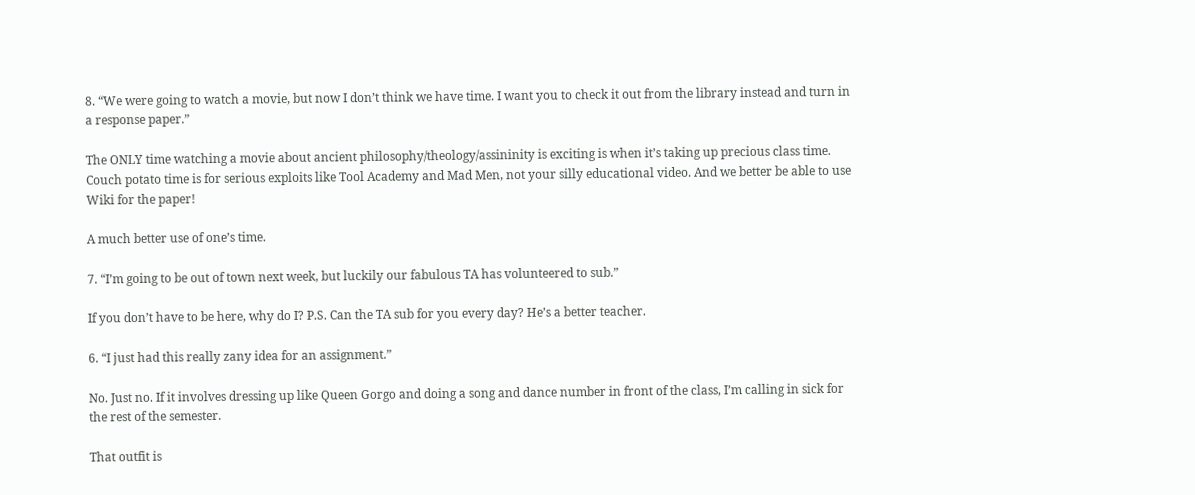8. “We were going to watch a movie, but now I don’t think we have time. I want you to check it out from the library instead and turn in a response paper.”

The ONLY time watching a movie about ancient philosophy/theology/assininity is exciting is when it’s taking up precious class time. Couch potato time is for serious exploits like Tool Academy and Mad Men, not your silly educational video. And we better be able to use Wiki for the paper!

A much better use of one’s time.

7. “I’m going to be out of town next week, but luckily our fabulous TA has volunteered to sub.”

If you don’t have to be here, why do I? P.S. Can the TA sub for you every day? He’s a better teacher.

6. “I just had this really zany idea for an assignment.”

No. Just no. If it involves dressing up like Queen Gorgo and doing a song and dance number in front of the class, I’m calling in sick for the rest of the semester.

That outfit is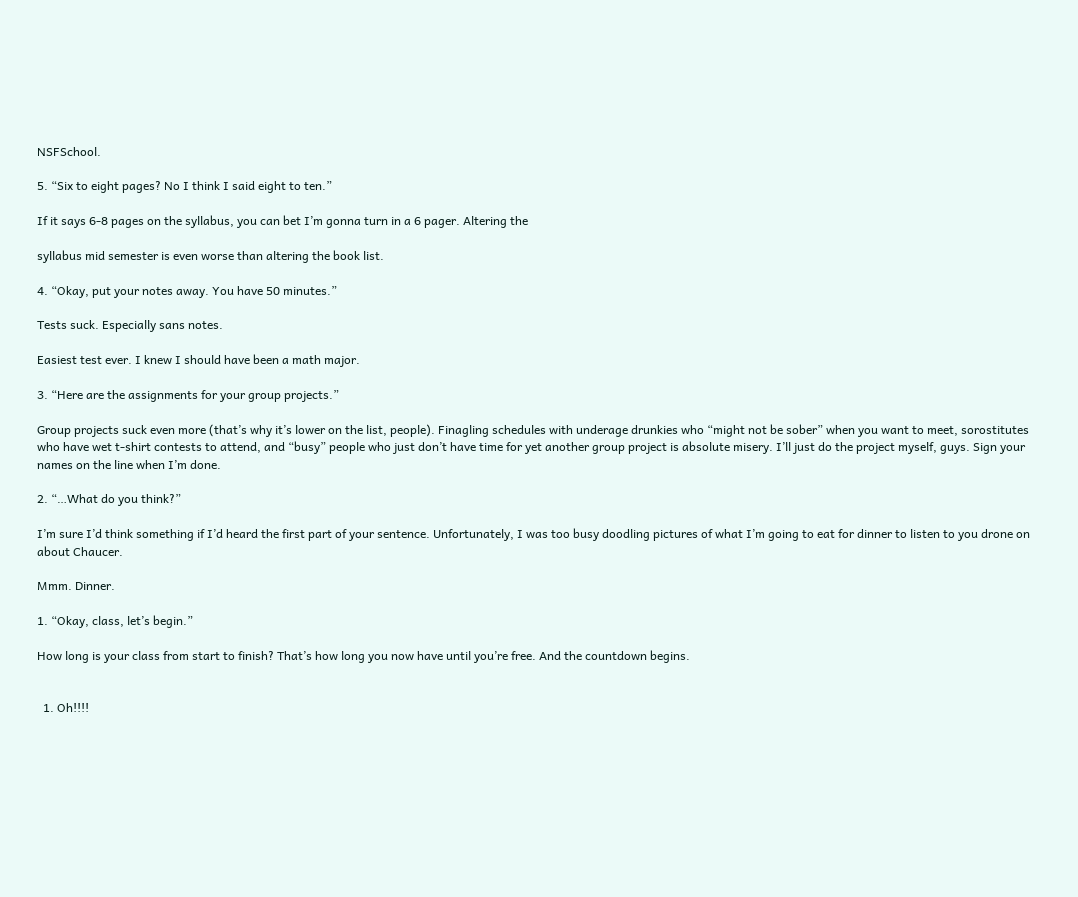NSFSchool.

5. “Six to eight pages? No I think I said eight to ten.”

If it says 6-8 pages on the syllabus, you can bet I’m gonna turn in a 6 pager. Altering the

syllabus mid semester is even worse than altering the book list.

4. “Okay, put your notes away. You have 50 minutes.”

Tests suck. Especially sans notes.

Easiest test ever. I knew I should have been a math major.

3. “Here are the assignments for your group projects.”

Group projects suck even more (that’s why it’s lower on the list, people). Finagling schedules with underage drunkies who “might not be sober” when you want to meet, sorostitutes who have wet t-shirt contests to attend, and “busy” people who just don’t have time for yet another group project is absolute misery. I’ll just do the project myself, guys. Sign your names on the line when I’m done.

2. “…What do you think?”

I’m sure I’d think something if I’d heard the first part of your sentence. Unfortunately, I was too busy doodling pictures of what I’m going to eat for dinner to listen to you drone on about Chaucer.

Mmm. Dinner.

1. “Okay, class, let’s begin.”

How long is your class from start to finish? That’s how long you now have until you’re free. And the countdown begins.


  1. Oh!!!!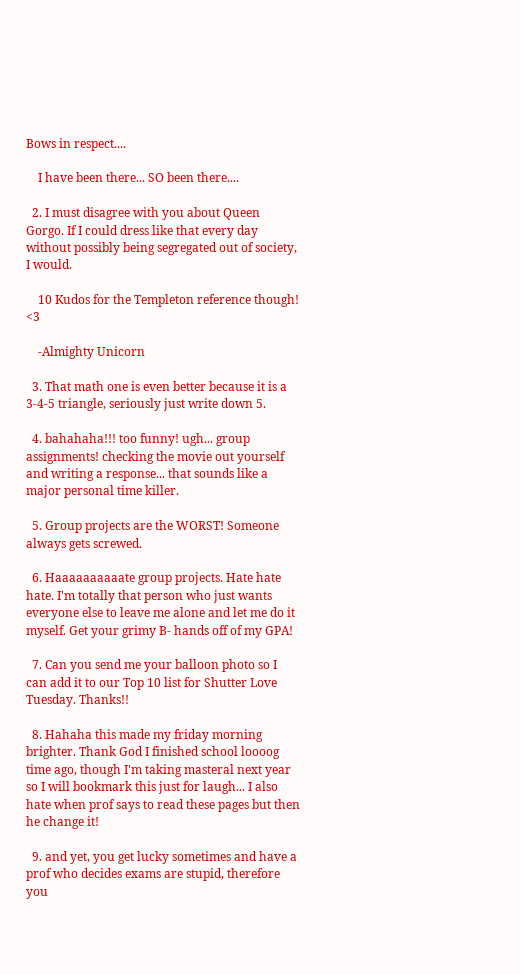Bows in respect....

    I have been there... SO been there....

  2. I must disagree with you about Queen Gorgo. If I could dress like that every day without possibly being segregated out of society, I would.

    10 Kudos for the Templeton reference though! <3

    -Almighty Unicorn

  3. That math one is even better because it is a 3-4-5 triangle, seriously just write down 5.

  4. bahahaha!!! too funny! ugh... group assignments! checking the movie out yourself and writing a response... that sounds like a major personal time killer.

  5. Group projects are the WORST! Someone always gets screwed.

  6. Haaaaaaaaaate group projects. Hate hate hate. I'm totally that person who just wants everyone else to leave me alone and let me do it myself. Get your grimy B- hands off of my GPA!

  7. Can you send me your balloon photo so I can add it to our Top 10 list for Shutter Love Tuesday. Thanks!!

  8. Hahaha this made my friday morning brighter. Thank God I finished school loooog time ago, though I'm taking masteral next year so I will bookmark this just for laugh... I also hate when prof says to read these pages but then he change it!

  9. and yet, you get lucky sometimes and have a prof who decides exams are stupid, therefore you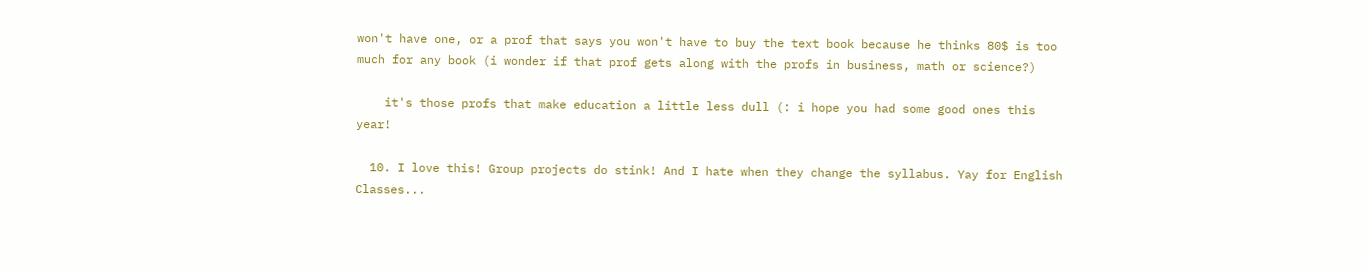won't have one, or a prof that says you won't have to buy the text book because he thinks 80$ is too much for any book (i wonder if that prof gets along with the profs in business, math or science?)

    it's those profs that make education a little less dull (: i hope you had some good ones this year!

  10. I love this! Group projects do stink! And I hate when they change the syllabus. Yay for English Classes...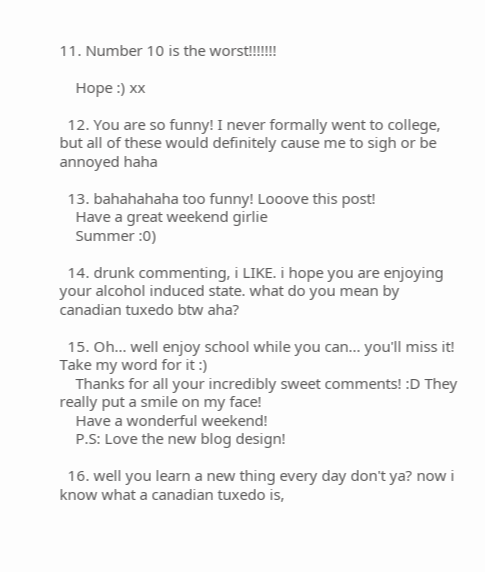11. Number 10 is the worst!!!!!!!

    Hope :) xx

  12. You are so funny! I never formally went to college, but all of these would definitely cause me to sigh or be annoyed haha

  13. bahahahaha too funny! Looove this post!
    Have a great weekend girlie
    Summer :0)

  14. drunk commenting, i LIKE. i hope you are enjoying your alcohol induced state. what do you mean by canadian tuxedo btw aha?

  15. Oh... well enjoy school while you can... you'll miss it! Take my word for it :)
    Thanks for all your incredibly sweet comments! :D They really put a smile on my face!
    Have a wonderful weekend!
    P.S: Love the new blog design!

  16. well you learn a new thing every day don't ya? now i know what a canadian tuxedo is,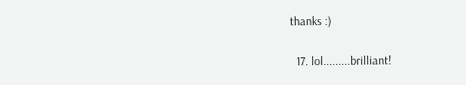thanks :)

  17. lol.........brilliant!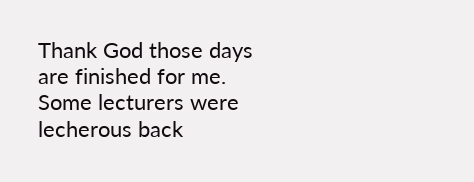Thank God those days are finished for me. Some lecturers were lecherous back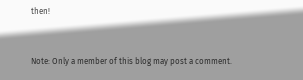then!


Note: Only a member of this blog may post a comment.